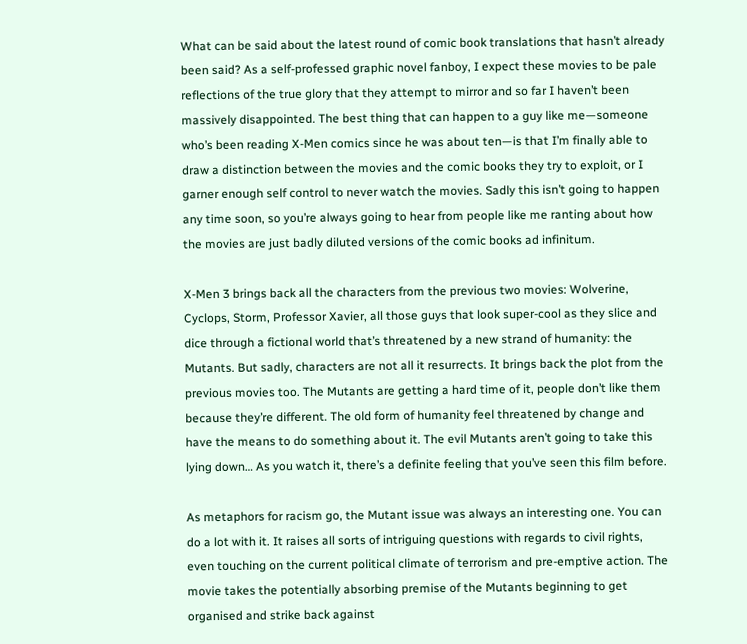What can be said about the latest round of comic book translations that hasn’t already been said? As a self-professed graphic novel fanboy, I expect these movies to be pale reflections of the true glory that they attempt to mirror and so far I haven’t been massively disappointed. The best thing that can happen to a guy like me—someone who’s been reading X-Men comics since he was about ten—is that I’m finally able to draw a distinction between the movies and the comic books they try to exploit, or I garner enough self control to never watch the movies. Sadly this isn’t going to happen any time soon, so you’re always going to hear from people like me ranting about how the movies are just badly diluted versions of the comic books ad infinitum.

X-Men 3 brings back all the characters from the previous two movies: Wolverine, Cyclops, Storm, Professor Xavier, all those guys that look super-cool as they slice and dice through a fictional world that’s threatened by a new strand of humanity: the Mutants. But sadly, characters are not all it resurrects. It brings back the plot from the previous movies too. The Mutants are getting a hard time of it, people don’t like them because they’re different. The old form of humanity feel threatened by change and have the means to do something about it. The evil Mutants aren’t going to take this lying down… As you watch it, there’s a definite feeling that you’ve seen this film before.

As metaphors for racism go, the Mutant issue was always an interesting one. You can do a lot with it. It raises all sorts of intriguing questions with regards to civil rights, even touching on the current political climate of terrorism and pre-emptive action. The movie takes the potentially absorbing premise of the Mutants beginning to get organised and strike back against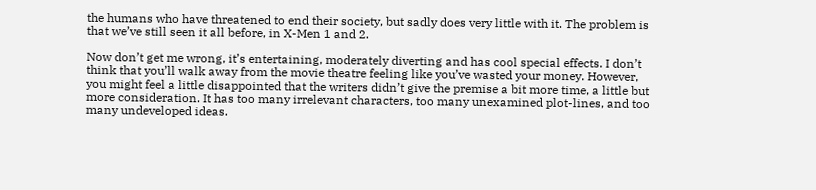the humans who have threatened to end their society, but sadly does very little with it. The problem is that we’ve still seen it all before, in X-Men 1 and 2.

Now don’t get me wrong, it’s entertaining, moderately diverting and has cool special effects. I don’t think that you’ll walk away from the movie theatre feeling like you’ve wasted your money. However, you might feel a little disappointed that the writers didn’t give the premise a bit more time, a little but more consideration. It has too many irrelevant characters, too many unexamined plot-lines, and too many undeveloped ideas.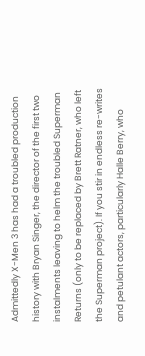Admittedly X-Men 3 has had a troubled production history with Bryan Singer, the director of the first two instalments leaving to helm the troubled Superman Returns (only to be replaced by Brett Ratner, who left the Superman project). If you stir in endless re-writes and petulant actors, particularly Halle Berry, who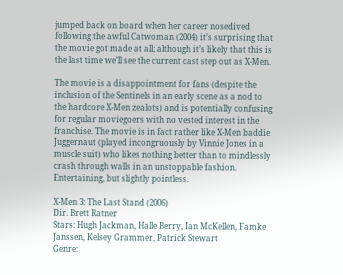jumped back on board when her career nosedived following the awful Catwoman (2004) it’s surprising that the movie got made at all; although it’s likely that this is the last time we’ll see the current cast step out as X-Men.

The movie is a disappointment for fans (despite the inclusion of the Sentinels in an early scene as a nod to the hardcore X-Men zealots) and is potentially confusing for regular moviegoers with no vested interest in the franchise. The movie is in fact rather like X-Men baddie Juggernaut (played incongruously by Vinnie Jones in a muscle suit) who likes nothing better than to mindlessly crash through walls in an unstoppable fashion. Entertaining, but slightly pointless.

X-Men 3: The Last Stand (2006)
Dir. Brett Ratner
Stars: Hugh Jackman, Halle Berry, Ian McKellen, Famke Janssen, Kelsey Grammer, Patrick Stewart
Genre: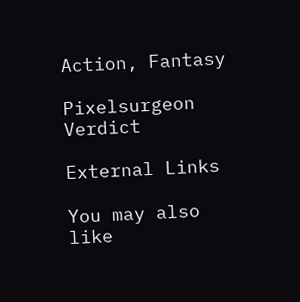Action, Fantasy

Pixelsurgeon Verdict

External Links

You may also like